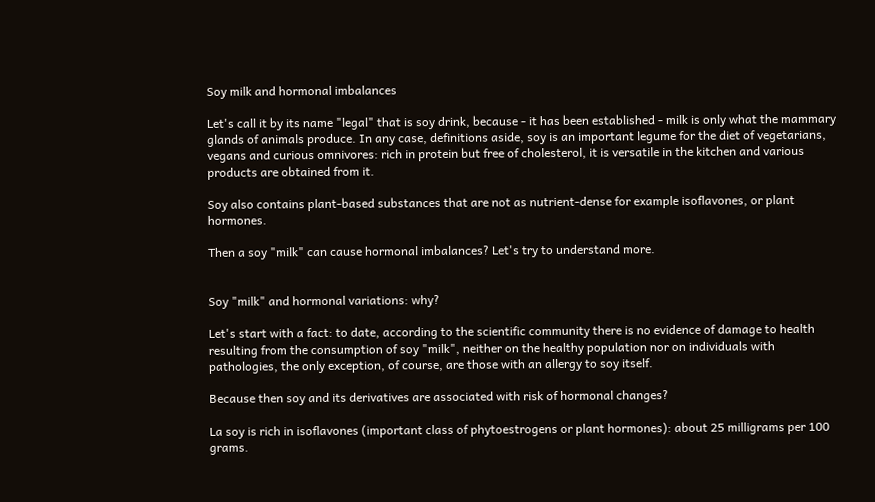Soy milk and hormonal imbalances

Let's call it by its name "legal" that is soy drink, because - it has been established - milk is only what the mammary glands of animals produce. In any case, definitions aside, soy is an important legume for the diet of vegetarians, vegans and curious omnivores: rich in protein but free of cholesterol, it is versatile in the kitchen and various products are obtained from it.

Soy also contains plant-based substances that are not as nutrient-dense for example isoflavones, or plant hormones.

Then a soy "milk" can cause hormonal imbalances? Let's try to understand more.


Soy "milk" and hormonal variations: why?

Let's start with a fact: to date, according to the scientific community there is no evidence of damage to health resulting from the consumption of soy "milk", neither on the healthy population nor on individuals with pathologies, the only exception, of course, are those with an allergy to soy itself.

Because then soy and its derivatives are associated with risk of hormonal changes?

La soy is rich in isoflavones (important class of phytoestrogens or plant hormones): about 25 milligrams per 100 grams.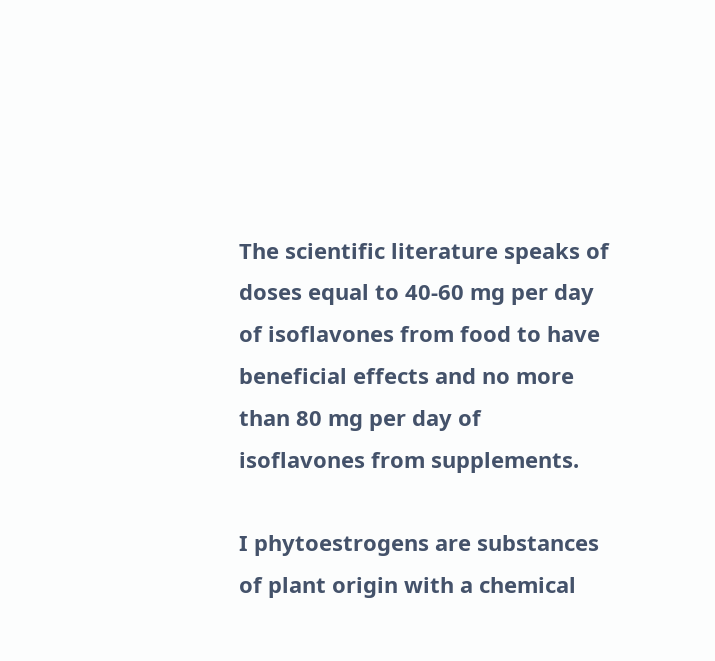The scientific literature speaks of doses equal to 40-60 mg per day of isoflavones from food to have beneficial effects and no more than 80 mg per day of isoflavones from supplements.

I phytoestrogens are substances of plant origin with a chemical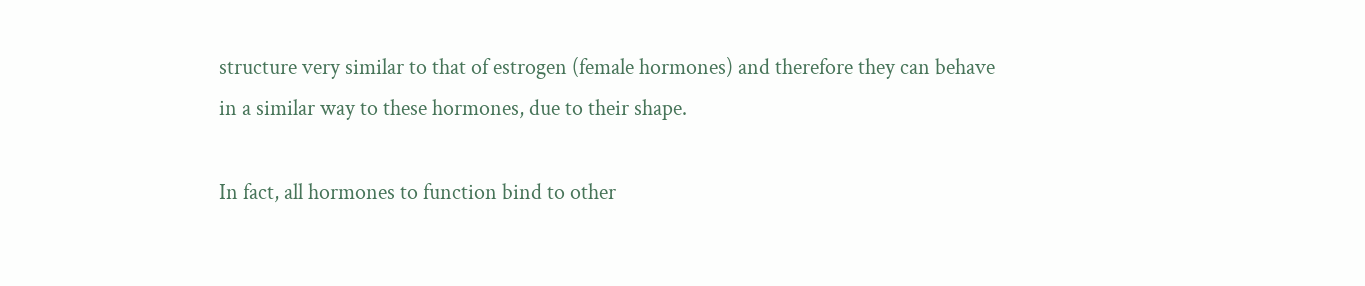structure very similar to that of estrogen (female hormones) and therefore they can behave in a similar way to these hormones, due to their shape.

In fact, all hormones to function bind to other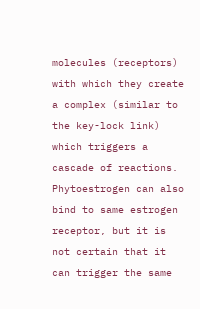molecules (receptors) with which they create a complex (similar to the key-lock link) which triggers a cascade of reactions. Phytoestrogen can also bind to same estrogen receptor, but it is not certain that it can trigger the same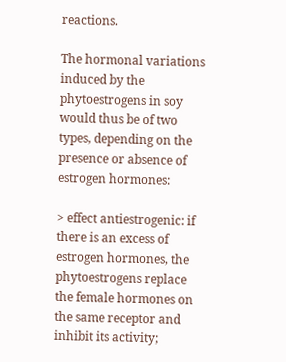reactions.

The hormonal variations induced by the phytoestrogens in soy would thus be of two types, depending on the presence or absence of estrogen hormones:

> effect antiestrogenic: if there is an excess of estrogen hormones, the phytoestrogens replace the female hormones on the same receptor and inhibit its activity;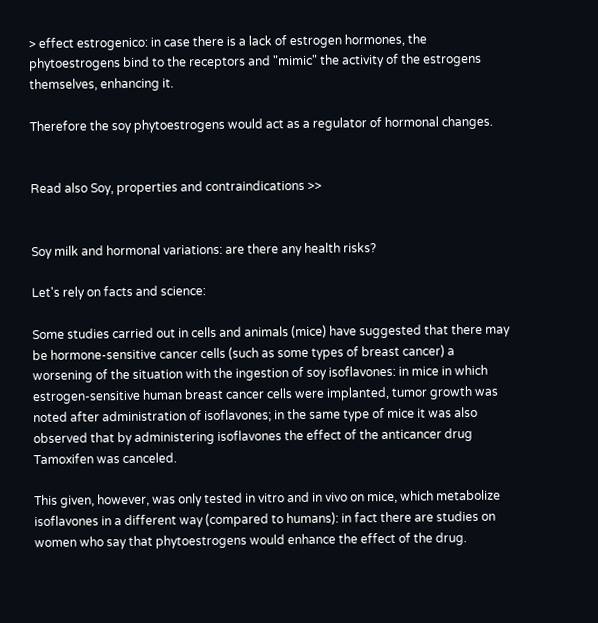> effect estrogenico: in case there is a lack of estrogen hormones, the phytoestrogens bind to the receptors and "mimic" the activity of the estrogens themselves, enhancing it.

Therefore the soy phytoestrogens would act as a regulator of hormonal changes.


Read also Soy, properties and contraindications >>


Soy milk and hormonal variations: are there any health risks?

Let's rely on facts and science:

Some studies carried out in cells and animals (mice) have suggested that there may be hormone-sensitive cancer cells (such as some types of breast cancer) a worsening of the situation with the ingestion of soy isoflavones: in mice in which estrogen-sensitive human breast cancer cells were implanted, tumor growth was noted after administration of isoflavones; in the same type of mice it was also observed that by administering isoflavones the effect of the anticancer drug Tamoxifen was canceled.

This given, however, was only tested in vitro and in vivo on mice, which metabolize isoflavones in a different way (compared to humans): in fact there are studies on women who say that phytoestrogens would enhance the effect of the drug.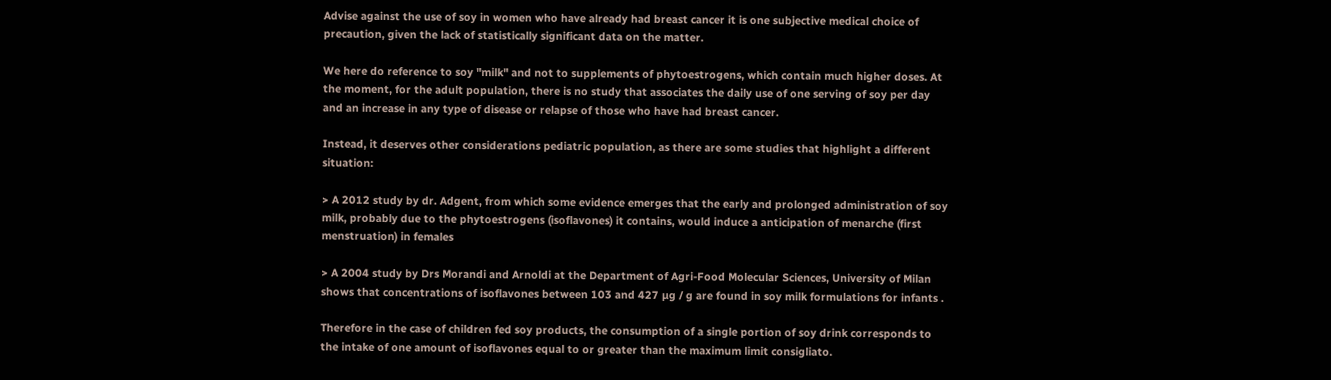Advise against the use of soy in women who have already had breast cancer it is one subjective medical choice of precaution, given the lack of statistically significant data on the matter.

We here do reference to soy "milk" and not to supplements of phytoestrogens, which contain much higher doses. At the moment, for the adult population, there is no study that associates the daily use of one serving of soy per day and an increase in any type of disease or relapse of those who have had breast cancer.

Instead, it deserves other considerations pediatric population, as there are some studies that highlight a different situation:

> A 2012 study by dr. Adgent, from which some evidence emerges that the early and prolonged administration of soy milk, probably due to the phytoestrogens (isoflavones) it contains, would induce a anticipation of menarche (first menstruation) in females

> A 2004 study by Drs Morandi and Arnoldi at the Department of Agri-Food Molecular Sciences, University of Milan shows that concentrations of isoflavones between 103 and 427 µg / g are found in soy milk formulations for infants .

Therefore in the case of children fed soy products, the consumption of a single portion of soy drink corresponds to the intake of one amount of isoflavones equal to or greater than the maximum limit consigliato.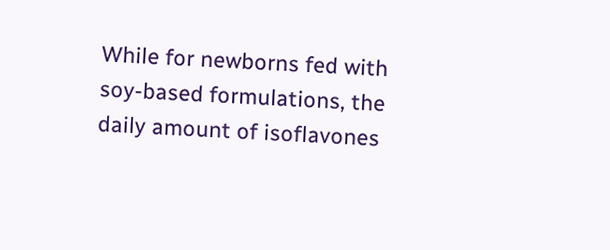While for newborns fed with soy-based formulations, the daily amount of isoflavones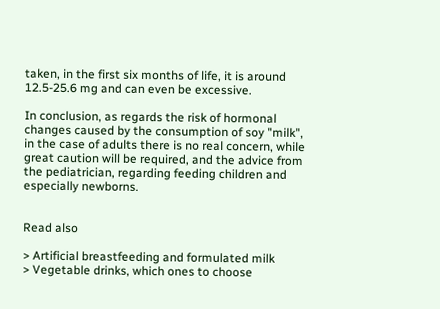taken, in the first six months of life, it is around 12.5-25.6 mg and can even be excessive.

In conclusion, as regards the risk of hormonal changes caused by the consumption of soy "milk", in the case of adults there is no real concern, while great caution will be required, and the advice from the pediatrician, regarding feeding children and especially newborns.


Read also

> Artificial breastfeeding and formulated milk
> Vegetable drinks, which ones to choose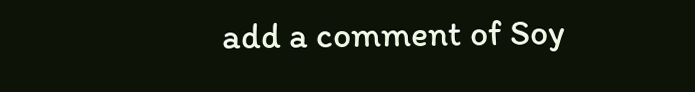add a comment of Soy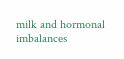milk and hormonal imbalances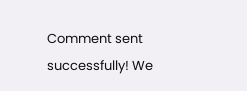Comment sent successfully! We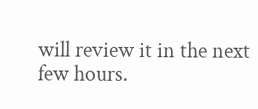will review it in the next few hours.